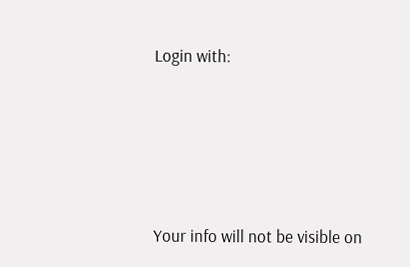Login with:








Your info will not be visible on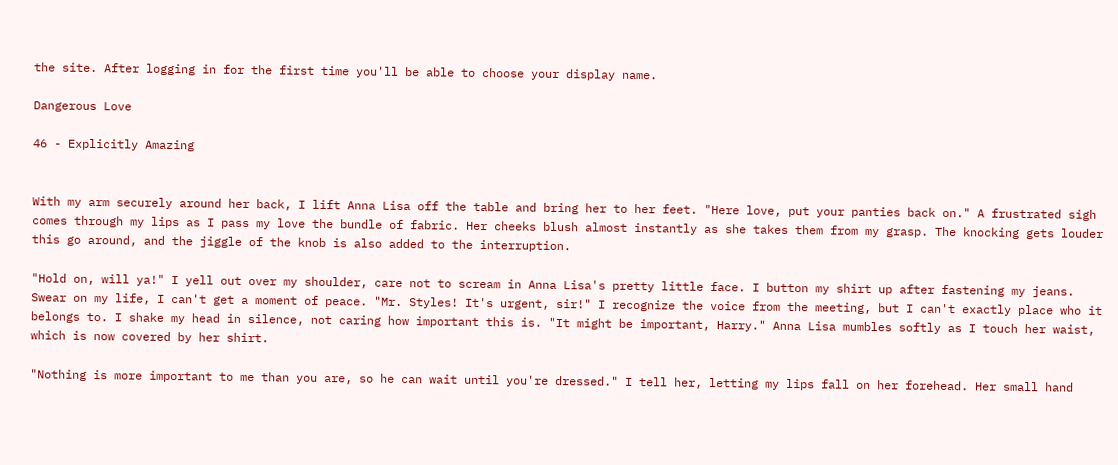the site. After logging in for the first time you'll be able to choose your display name.

Dangerous Love

46 - Explicitly Amazing


With my arm securely around her back, I lift Anna Lisa off the table and bring her to her feet. "Here love, put your panties back on." A frustrated sigh comes through my lips as I pass my love the bundle of fabric. Her cheeks blush almost instantly as she takes them from my grasp. The knocking gets louder this go around, and the jiggle of the knob is also added to the interruption.

"Hold on, will ya!" I yell out over my shoulder, care not to scream in Anna Lisa's pretty little face. I button my shirt up after fastening my jeans. Swear on my life, I can't get a moment of peace. "Mr. Styles! It's urgent, sir!" I recognize the voice from the meeting, but I can't exactly place who it belongs to. I shake my head in silence, not caring how important this is. "It might be important, Harry." Anna Lisa mumbles softly as I touch her waist, which is now covered by her shirt.

"Nothing is more important to me than you are, so he can wait until you're dressed." I tell her, letting my lips fall on her forehead. Her small hand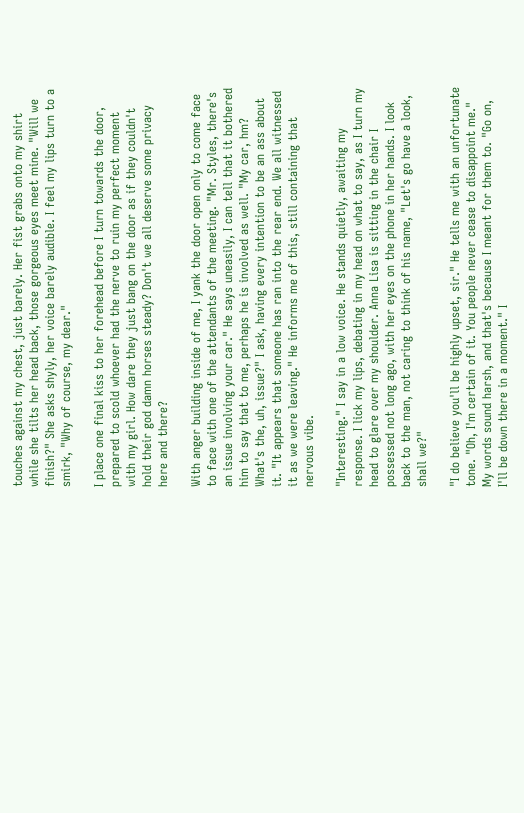touches against my chest, just barely. Her fist grabs onto my shirt while she tilts her head back, those gorgeous eyes meet mine. "Will we finish?" She asks shyly, her voice barely audible. I feel my lips turn to a smirk, "Why of course, my dear."

I place one final kiss to her forehead before I turn towards the door, prepared to scold whoever had the nerve to ruin my perfect moment with my girl. How dare they just bang on the door as if they couldn't hold their god damn horses steady? Don't we all deserve some privacy here and there?

With anger building inside of me, I yank the door open only to come face to face with one of the attendants of the meeting. "Mr. Styles, there's an issue involving your car." He says uneasily, I can tell that it bothered him to say that to me, perhaps he is involved as well. "My car, hm? What's the, uh, issue?" I ask, having every intention to be an ass about it. "It appears that someone has ran into the rear end. We all witnessed it as we were leaving." He informs me of this, still containing that nervous vibe.

"Interesting." I say in a low voice. He stands quietly, awaiting my response. I lick my lips, debating in my head on what to say, as I turn my head to glare over my shoulder. Anna Lisa is sitting in the chair I possessed not long ago, with her eyes on the phone in her hands. I look back to the man, not caring to think of his name, "Let's go have a look, shall we?"

"I do believe you'll be highly upset, sir." He tells me with an unfortunate tone. "Oh, I'm certain of it. You people never cease to disappoint me." My words sound harsh, and that's because I meant for them to. "Go on, I'll be down there in a moment." I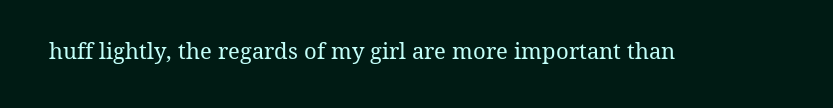huff lightly, the regards of my girl are more important than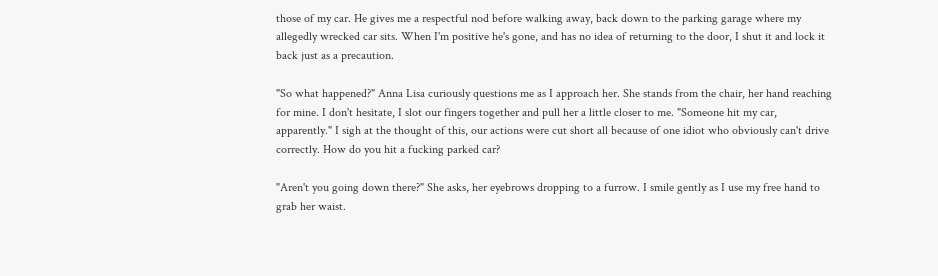those of my car. He gives me a respectful nod before walking away, back down to the parking garage where my allegedly wrecked car sits. When I'm positive he's gone, and has no idea of returning to the door, I shut it and lock it back just as a precaution.

"So what happened?" Anna Lisa curiously questions me as I approach her. She stands from the chair, her hand reaching for mine. I don't hesitate, I slot our fingers together and pull her a little closer to me. "Someone hit my car, apparently." I sigh at the thought of this, our actions were cut short all because of one idiot who obviously can't drive correctly. How do you hit a fucking parked car?

"Aren't you going down there?" She asks, her eyebrows dropping to a furrow. I smile gently as I use my free hand to grab her waist.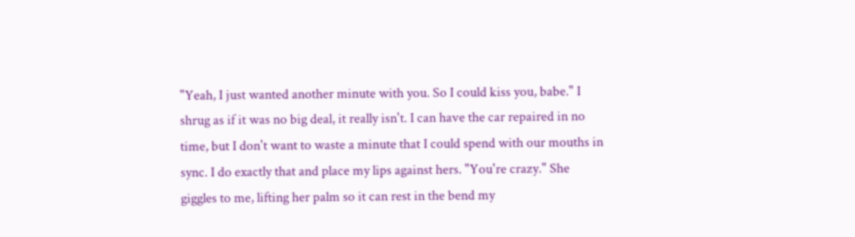"Yeah, I just wanted another minute with you. So I could kiss you, babe." I shrug as if it was no big deal, it really isn't. I can have the car repaired in no time, but I don't want to waste a minute that I could spend with our mouths in sync. I do exactly that and place my lips against hers. "You're crazy." She giggles to me, lifting her palm so it can rest in the bend my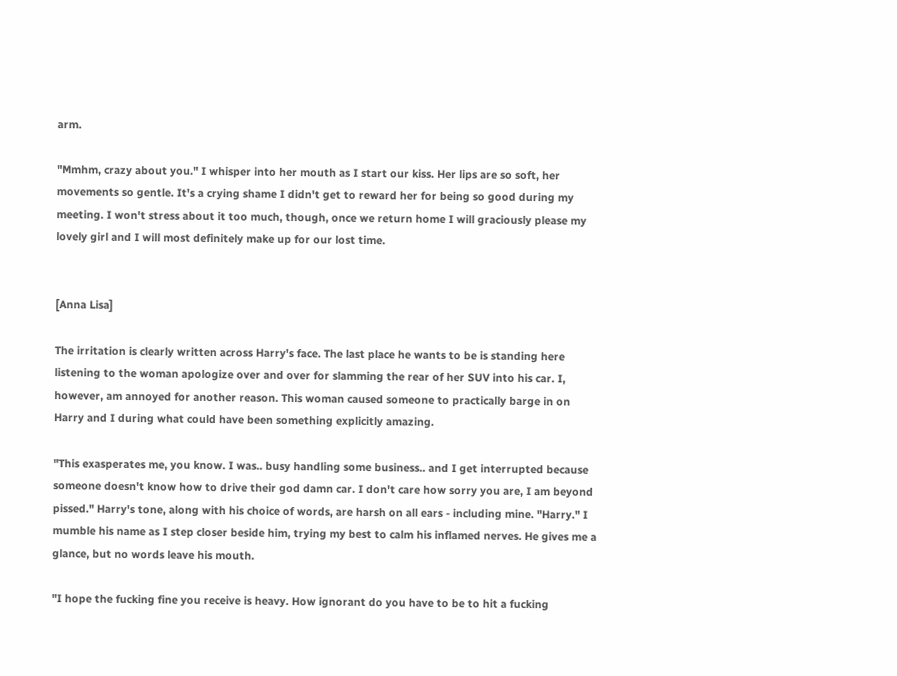arm.

"Mmhm, crazy about you." I whisper into her mouth as I start our kiss. Her lips are so soft, her movements so gentle. It's a crying shame I didn't get to reward her for being so good during my meeting. I won't stress about it too much, though, once we return home I will graciously please my lovely girl and I will most definitely make up for our lost time.


[Anna Lisa]

The irritation is clearly written across Harry's face. The last place he wants to be is standing here listening to the woman apologize over and over for slamming the rear of her SUV into his car. I, however, am annoyed for another reason. This woman caused someone to practically barge in on Harry and I during what could have been something explicitly amazing.

"This exasperates me, you know. I was.. busy handling some business.. and I get interrupted because someone doesn't know how to drive their god damn car. I don't care how sorry you are, I am beyond pissed." Harry's tone, along with his choice of words, are harsh on all ears - including mine. "Harry." I mumble his name as I step closer beside him, trying my best to calm his inflamed nerves. He gives me a glance, but no words leave his mouth.

"I hope the fucking fine you receive is heavy. How ignorant do you have to be to hit a fucking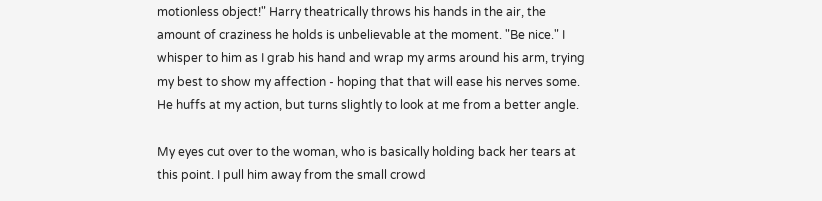motionless object!" Harry theatrically throws his hands in the air, the amount of craziness he holds is unbelievable at the moment. "Be nice." I whisper to him as I grab his hand and wrap my arms around his arm, trying my best to show my affection - hoping that that will ease his nerves some. He huffs at my action, but turns slightly to look at me from a better angle.

My eyes cut over to the woman, who is basically holding back her tears at this point. I pull him away from the small crowd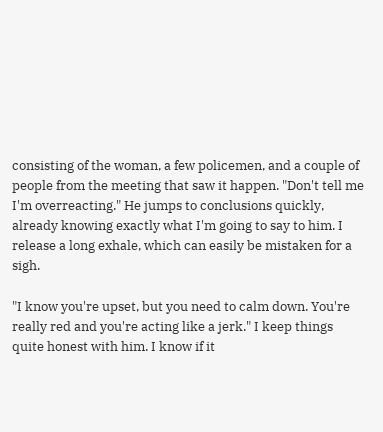consisting of the woman, a few policemen, and a couple of people from the meeting that saw it happen. "Don't tell me I'm overreacting." He jumps to conclusions quickly, already knowing exactly what I'm going to say to him. I release a long exhale, which can easily be mistaken for a sigh.

"I know you're upset, but you need to calm down. You're really red and you're acting like a jerk." I keep things quite honest with him. I know if it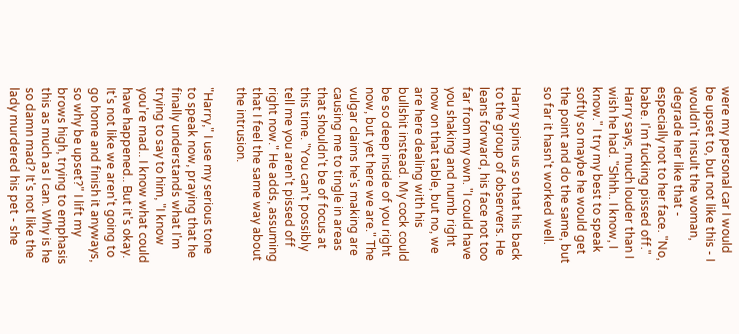were my personal car I would be upset to, but not like this - I wouldn't insult the woman, degrade her like that - especially not to her face. "No, babe. I'm fucking pissed off." Harry says, much louder than I wish he had. "Shhh.. I know, I know." I try my best to speak softly so maybe he would get the point and do the same, but so far it hasn't worked well.

Harry spins us so that his back to the group of observers. He leans forward, his face not too far from my own. "I could have you shaking and numb right now on that table, but no, we are here dealing with his bullshit instead. My cock could be so deep inside of you right now, but yet here we are." The vulgar claims he's making are causing me to tingle in areas that shouldn't be of focus at this time. "You can't possibly tell me you aren't pissed off right now." He adds, assuming that I feel the same way about the intrusion.

"Harry," I use my serious tone to speak now, praying that he finally understands what I'm trying to say to him, "I know you're mad.. I know what could have happened.. But it's okay. It's not like we aren't going to go home and finish it anyways, so why be upset?" I lift my brows high, trying to emphasis this as much as I can. Why is he so damn mad? It's not like the lady murdered his pet - she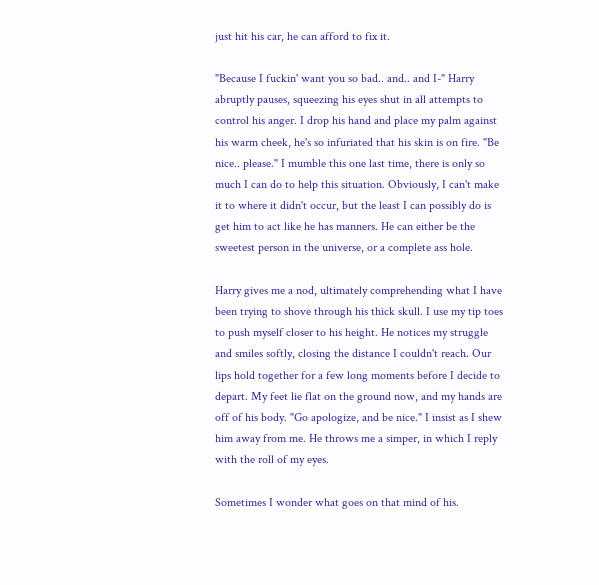just hit his car, he can afford to fix it.

"Because I fuckin' want you so bad.. and.. and I-" Harry abruptly pauses, squeezing his eyes shut in all attempts to control his anger. I drop his hand and place my palm against his warm cheek, he's so infuriated that his skin is on fire. "Be nice.. please." I mumble this one last time, there is only so much I can do to help this situation. Obviously, I can't make it to where it didn't occur, but the least I can possibly do is get him to act like he has manners. He can either be the sweetest person in the universe, or a complete ass hole.

Harry gives me a nod, ultimately comprehending what I have been trying to shove through his thick skull. I use my tip toes to push myself closer to his height. He notices my struggle and smiles softly, closing the distance I couldn't reach. Our lips hold together for a few long moments before I decide to depart. My feet lie flat on the ground now, and my hands are off of his body. "Go apologize, and be nice." I insist as I shew him away from me. He throws me a simper, in which I reply with the roll of my eyes.

Sometimes I wonder what goes on that mind of his.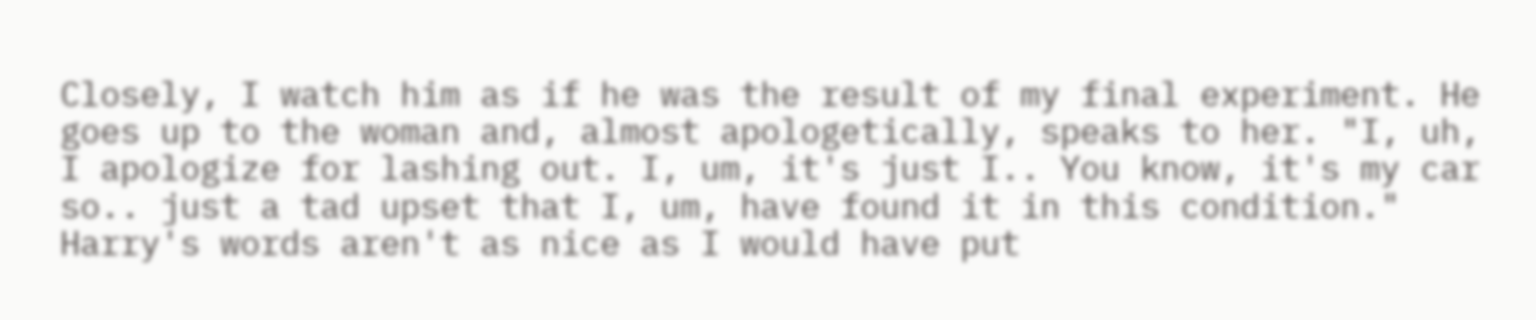Closely, I watch him as if he was the result of my final experiment. He goes up to the woman and, almost apologetically, speaks to her. "I, uh, I apologize for lashing out. I, um, it's just I.. You know, it's my car so.. just a tad upset that I, um, have found it in this condition." Harry's words aren't as nice as I would have put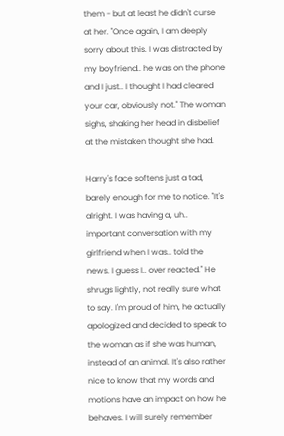them - but at least he didn't curse at her. "Once again, I am deeply sorry about this. I was distracted by my boyfriend.. he was on the phone and I just.. I thought I had cleared your car, obviously not." The woman sighs, shaking her head in disbelief at the mistaken thought she had.

Harry's face softens just a tad, barely enough for me to notice. "It's alright. I was having a, uh.. important conversation with my girlfriend when I was.. told the news. I guess I.. over reacted." He shrugs lightly, not really sure what to say. I'm proud of him, he actually apologized and decided to speak to the woman as if she was human, instead of an animal. It's also rather nice to know that my words and motions have an impact on how he behaves. I will surely remember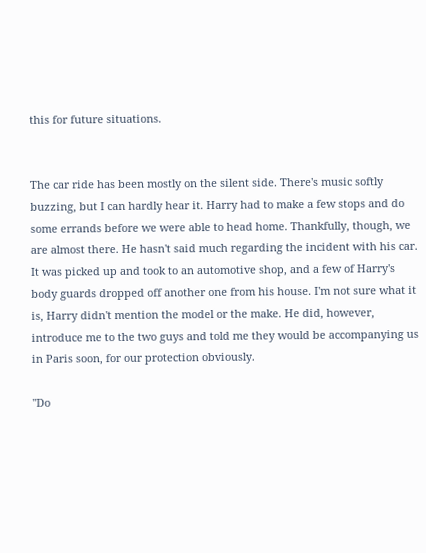this for future situations.


The car ride has been mostly on the silent side. There's music softly buzzing, but I can hardly hear it. Harry had to make a few stops and do some errands before we were able to head home. Thankfully, though, we are almost there. He hasn't said much regarding the incident with his car. It was picked up and took to an automotive shop, and a few of Harry's body guards dropped off another one from his house. I'm not sure what it is, Harry didn't mention the model or the make. He did, however, introduce me to the two guys and told me they would be accompanying us in Paris soon, for our protection obviously.

"Do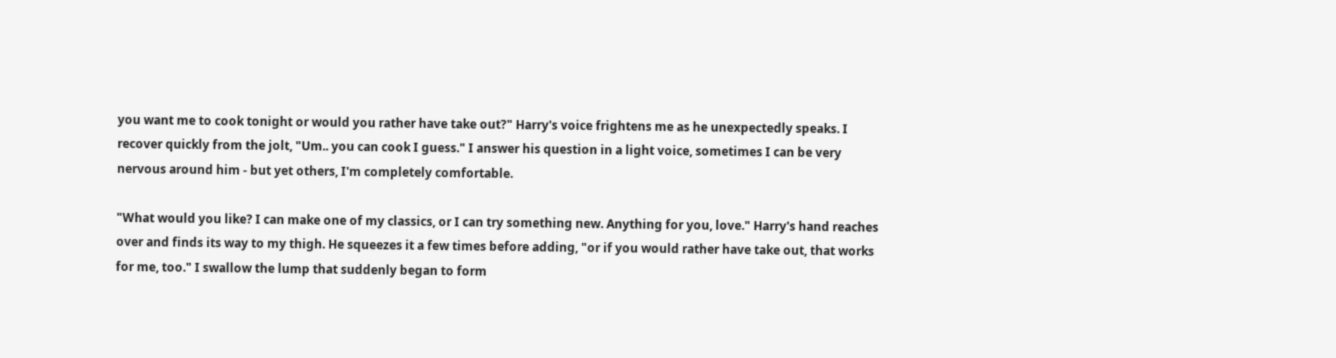you want me to cook tonight or would you rather have take out?" Harry's voice frightens me as he unexpectedly speaks. I recover quickly from the jolt, "Um.. you can cook I guess." I answer his question in a light voice, sometimes I can be very nervous around him - but yet others, I'm completely comfortable.

"What would you like? I can make one of my classics, or I can try something new. Anything for you, love." Harry's hand reaches over and finds its way to my thigh. He squeezes it a few times before adding, "or if you would rather have take out, that works for me, too." I swallow the lump that suddenly began to form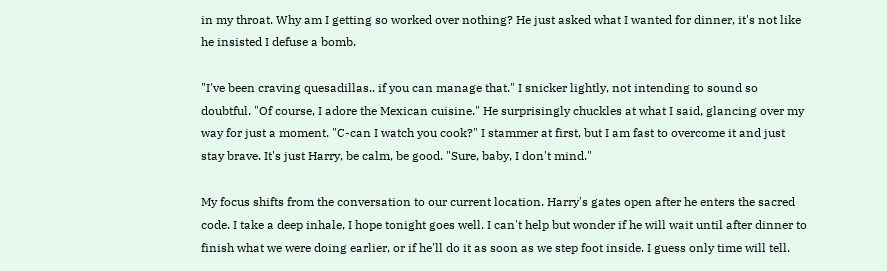in my throat. Why am I getting so worked over nothing? He just asked what I wanted for dinner, it's not like he insisted I defuse a bomb.

"I've been craving quesadillas.. if you can manage that." I snicker lightly, not intending to sound so doubtful. "Of course, I adore the Mexican cuisine." He surprisingly chuckles at what I said, glancing over my way for just a moment. "C-can I watch you cook?" I stammer at first, but I am fast to overcome it and just stay brave. It's just Harry, be calm, be good. "Sure, baby, I don't mind."

My focus shifts from the conversation to our current location. Harry's gates open after he enters the sacred code. I take a deep inhale, I hope tonight goes well. I can't help but wonder if he will wait until after dinner to finish what we were doing earlier, or if he'll do it as soon as we step foot inside. I guess only time will tell.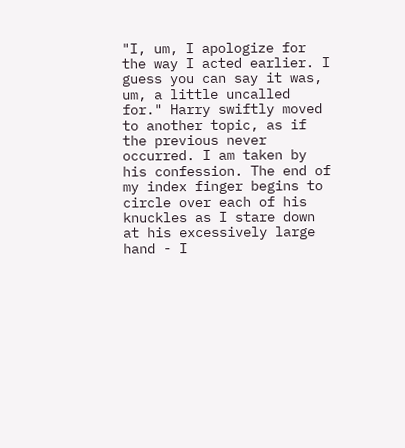"I, um, I apologize for the way I acted earlier. I guess you can say it was, um, a little uncalled for." Harry swiftly moved to another topic, as if the previous never occurred. I am taken by his confession. The end of my index finger begins to circle over each of his knuckles as I stare down at his excessively large hand - I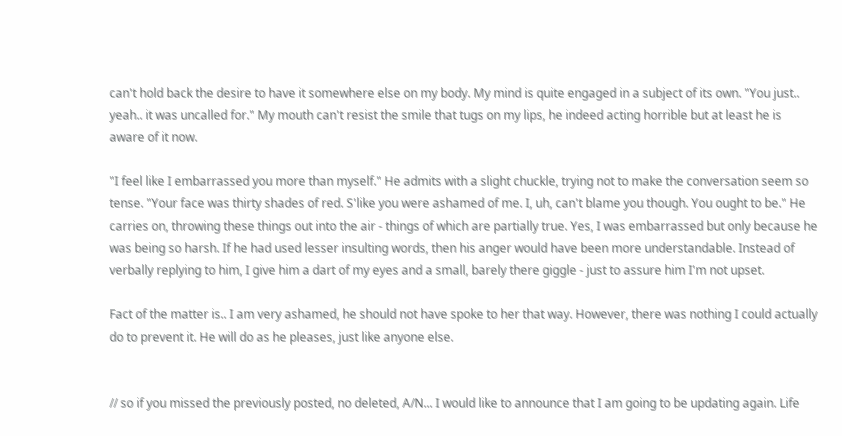can't hold back the desire to have it somewhere else on my body. My mind is quite engaged in a subject of its own. "You just.. yeah.. it was uncalled for." My mouth can't resist the smile that tugs on my lips, he indeed acting horrible but at least he is aware of it now.

"I feel like I embarrassed you more than myself." He admits with a slight chuckle, trying not to make the conversation seem so tense. "Your face was thirty shades of red. S'like you were ashamed of me. I, uh, can't blame you though. You ought to be." He carries on, throwing these things out into the air - things of which are partially true. Yes, I was embarrassed but only because he was being so harsh. If he had used lesser insulting words, then his anger would have been more understandable. Instead of verbally replying to him, I give him a dart of my eyes and a small, barely there giggle - just to assure him I'm not upset.

Fact of the matter is.. I am very ashamed, he should not have spoke to her that way. However, there was nothing I could actually do to prevent it. He will do as he pleases, just like anyone else.


// so if you missed the previously posted, no deleted, A/N... I would like to announce that I am going to be updating again. Life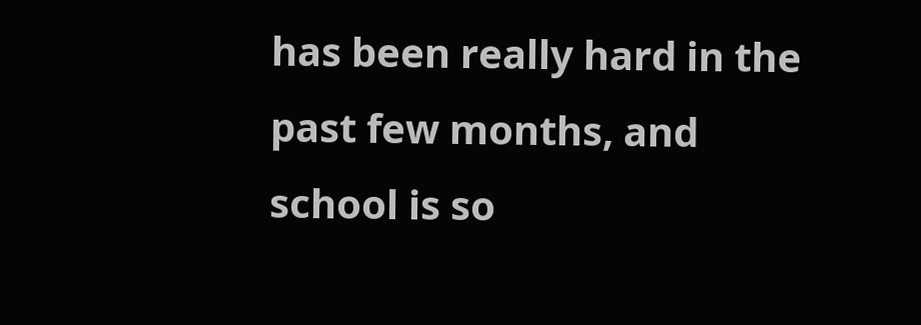has been really hard in the past few months, and school is so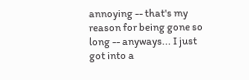annoying -- that's my reason for being gone so long -- anyways... I just got into a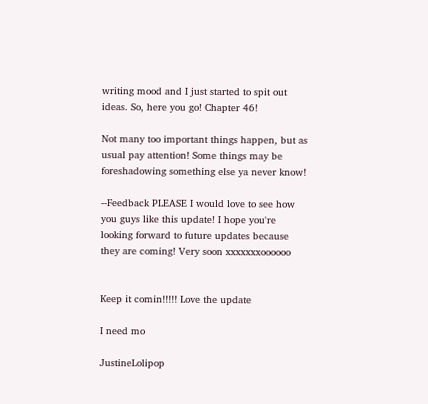writing mood and I just started to spit out ideas. So, here you go! Chapter 46!

Not many too important things happen, but as usual pay attention! Some things may be foreshadowing something else ya never know!

--Feedback PLEASE I would love to see how you guys like this update! I hope you're looking forward to future updates because they are coming! Very soon xxxxxxxoooooo


Keep it comin!!!!! Love the update

I need mo

JustineLolipop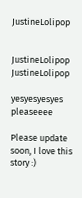JustineLolipop


JustineLolipop JustineLolipop

yesyesyesyes pleaseeee

Please update soon, I love this story :)